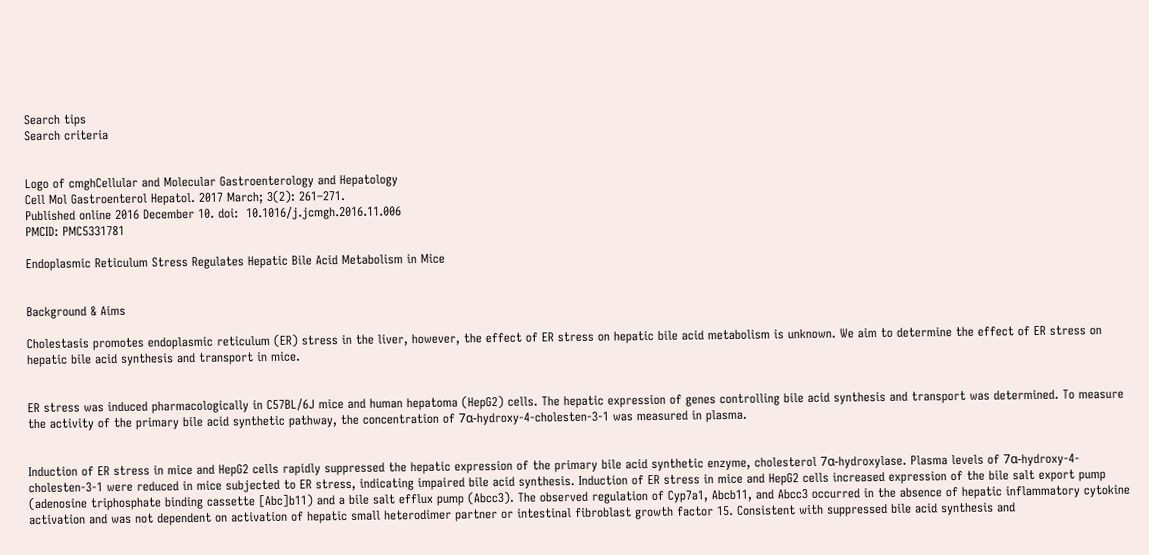Search tips
Search criteria


Logo of cmghCellular and Molecular Gastroenterology and Hepatology
Cell Mol Gastroenterol Hepatol. 2017 March; 3(2): 261–271.
Published online 2016 December 10. doi:  10.1016/j.jcmgh.2016.11.006
PMCID: PMC5331781

Endoplasmic Reticulum Stress Regulates Hepatic Bile Acid Metabolism in Mice


Background & Aims

Cholestasis promotes endoplasmic reticulum (ER) stress in the liver, however, the effect of ER stress on hepatic bile acid metabolism is unknown. We aim to determine the effect of ER stress on hepatic bile acid synthesis and transport in mice.


ER stress was induced pharmacologically in C57BL/6J mice and human hepatoma (HepG2) cells. The hepatic expression of genes controlling bile acid synthesis and transport was determined. To measure the activity of the primary bile acid synthetic pathway, the concentration of 7α-hydroxy-4-cholesten-3-1 was measured in plasma.


Induction of ER stress in mice and HepG2 cells rapidly suppressed the hepatic expression of the primary bile acid synthetic enzyme, cholesterol 7α-hydroxylase. Plasma levels of 7α-hydroxy-4-cholesten-3-1 were reduced in mice subjected to ER stress, indicating impaired bile acid synthesis. Induction of ER stress in mice and HepG2 cells increased expression of the bile salt export pump (adenosine triphosphate binding cassette [Abc]b11) and a bile salt efflux pump (Abcc3). The observed regulation of Cyp7a1, Abcb11, and Abcc3 occurred in the absence of hepatic inflammatory cytokine activation and was not dependent on activation of hepatic small heterodimer partner or intestinal fibroblast growth factor 15. Consistent with suppressed bile acid synthesis and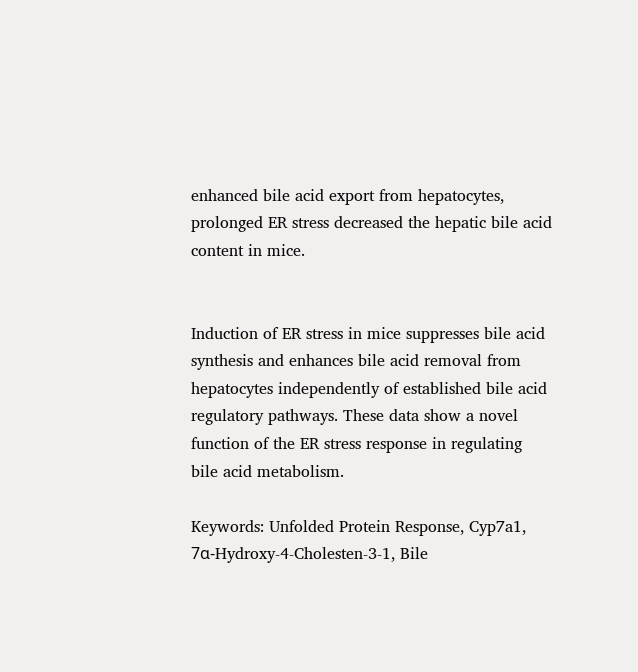enhanced bile acid export from hepatocytes, prolonged ER stress decreased the hepatic bile acid content in mice.


Induction of ER stress in mice suppresses bile acid synthesis and enhances bile acid removal from hepatocytes independently of established bile acid regulatory pathways. These data show a novel function of the ER stress response in regulating bile acid metabolism.

Keywords: Unfolded Protein Response, Cyp7a1, 7α-Hydroxy-4-Cholesten-3-1, Bile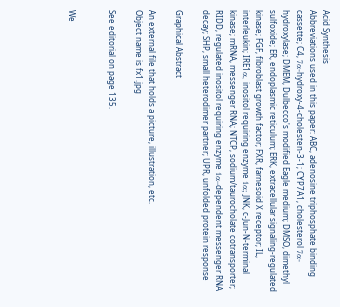Acid Synthesis
Abbreviations used in this paper: ABC, adenosine triphosphate binding cassette; C4, 7α-hydroxy-4-cholesten-3-1; CYP7A1, cholesterol 7α-hydroxylase; DMEM, Dulbecco's modified Eagle medium; DMSO, dimethyl sulfoxide; ER, endoplasmic reticulum; ERK, extracellular signaling-regulated kinase; FGF, fibroblast growth factor; FXR, farnesoid X receptor; IL, interleukin; IRE1α, inositol requiring enzyme 1α; JNK, c-Jun-N-terminal kinase; mRNA, messenger RNA; NTCP, sodium/taurocholate cotransporter; RIDD, regulated inositol requiring enzyme 1α–dependent messenger RNA decay; SHP, small heterodimer partner; UPR, unfolded protein response

Graphical Abstract

An external file that holds a picture, illustration, etc.
Object name is fx1.jpg

See editorial on page 135.


We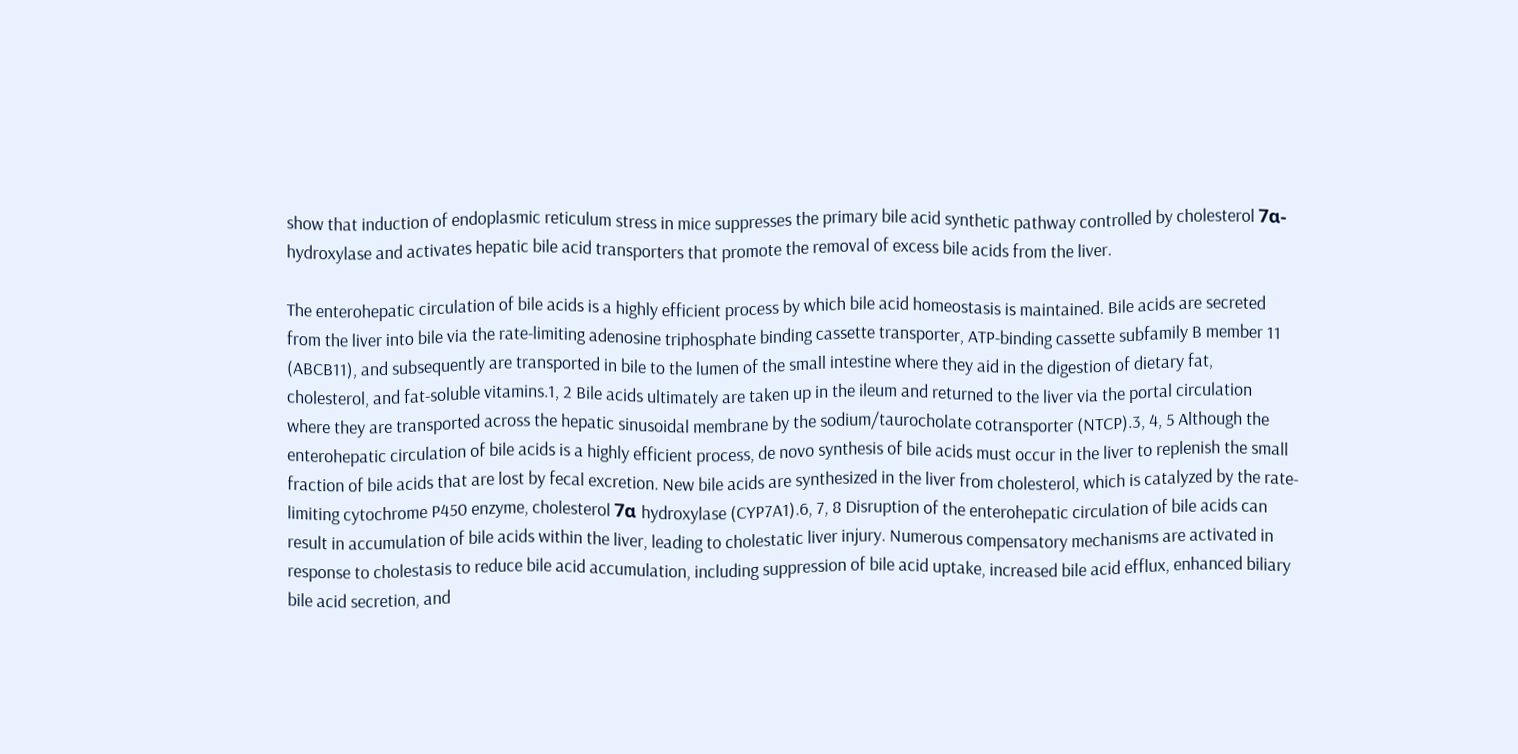show that induction of endoplasmic reticulum stress in mice suppresses the primary bile acid synthetic pathway controlled by cholesterol 7α-hydroxylase and activates hepatic bile acid transporters that promote the removal of excess bile acids from the liver.

The enterohepatic circulation of bile acids is a highly efficient process by which bile acid homeostasis is maintained. Bile acids are secreted from the liver into bile via the rate-limiting adenosine triphosphate binding cassette transporter, ATP-binding cassette subfamily B member 11 (ABCB11), and subsequently are transported in bile to the lumen of the small intestine where they aid in the digestion of dietary fat, cholesterol, and fat-soluble vitamins.1, 2 Bile acids ultimately are taken up in the ileum and returned to the liver via the portal circulation where they are transported across the hepatic sinusoidal membrane by the sodium/taurocholate cotransporter (NTCP).3, 4, 5 Although the enterohepatic circulation of bile acids is a highly efficient process, de novo synthesis of bile acids must occur in the liver to replenish the small fraction of bile acids that are lost by fecal excretion. New bile acids are synthesized in the liver from cholesterol, which is catalyzed by the rate-limiting cytochrome P450 enzyme, cholesterol 7α hydroxylase (CYP7A1).6, 7, 8 Disruption of the enterohepatic circulation of bile acids can result in accumulation of bile acids within the liver, leading to cholestatic liver injury. Numerous compensatory mechanisms are activated in response to cholestasis to reduce bile acid accumulation, including suppression of bile acid uptake, increased bile acid efflux, enhanced biliary bile acid secretion, and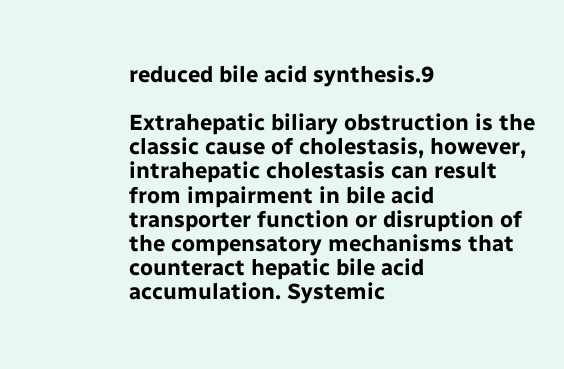reduced bile acid synthesis.9

Extrahepatic biliary obstruction is the classic cause of cholestasis, however, intrahepatic cholestasis can result from impairment in bile acid transporter function or disruption of the compensatory mechanisms that counteract hepatic bile acid accumulation. Systemic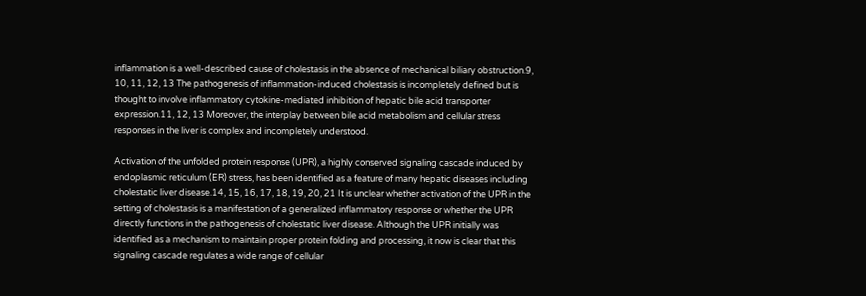inflammation is a well-described cause of cholestasis in the absence of mechanical biliary obstruction.9, 10, 11, 12, 13 The pathogenesis of inflammation-induced cholestasis is incompletely defined but is thought to involve inflammatory cytokine-mediated inhibition of hepatic bile acid transporter expression.11, 12, 13 Moreover, the interplay between bile acid metabolism and cellular stress responses in the liver is complex and incompletely understood.

Activation of the unfolded protein response (UPR), a highly conserved signaling cascade induced by endoplasmic reticulum (ER) stress, has been identified as a feature of many hepatic diseases including cholestatic liver disease.14, 15, 16, 17, 18, 19, 20, 21 It is unclear whether activation of the UPR in the setting of cholestasis is a manifestation of a generalized inflammatory response or whether the UPR directly functions in the pathogenesis of cholestatic liver disease. Although the UPR initially was identified as a mechanism to maintain proper protein folding and processing, it now is clear that this signaling cascade regulates a wide range of cellular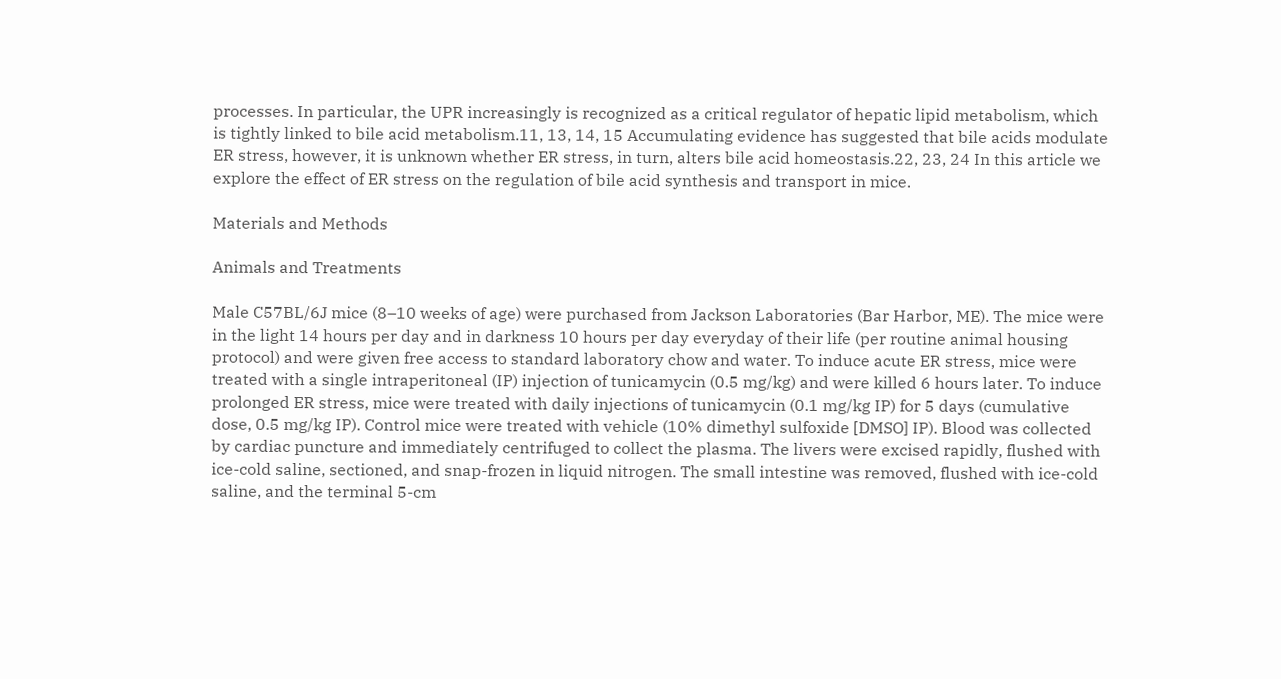processes. In particular, the UPR increasingly is recognized as a critical regulator of hepatic lipid metabolism, which is tightly linked to bile acid metabolism.11, 13, 14, 15 Accumulating evidence has suggested that bile acids modulate ER stress, however, it is unknown whether ER stress, in turn, alters bile acid homeostasis.22, 23, 24 In this article we explore the effect of ER stress on the regulation of bile acid synthesis and transport in mice.

Materials and Methods

Animals and Treatments

Male C57BL/6J mice (8–10 weeks of age) were purchased from Jackson Laboratories (Bar Harbor, ME). The mice were in the light 14 hours per day and in darkness 10 hours per day everyday of their life (per routine animal housing protocol) and were given free access to standard laboratory chow and water. To induce acute ER stress, mice were treated with a single intraperitoneal (IP) injection of tunicamycin (0.5 mg/kg) and were killed 6 hours later. To induce prolonged ER stress, mice were treated with daily injections of tunicamycin (0.1 mg/kg IP) for 5 days (cumulative dose, 0.5 mg/kg IP). Control mice were treated with vehicle (10% dimethyl sulfoxide [DMSO] IP). Blood was collected by cardiac puncture and immediately centrifuged to collect the plasma. The livers were excised rapidly, flushed with ice-cold saline, sectioned, and snap-frozen in liquid nitrogen. The small intestine was removed, flushed with ice-cold saline, and the terminal 5-cm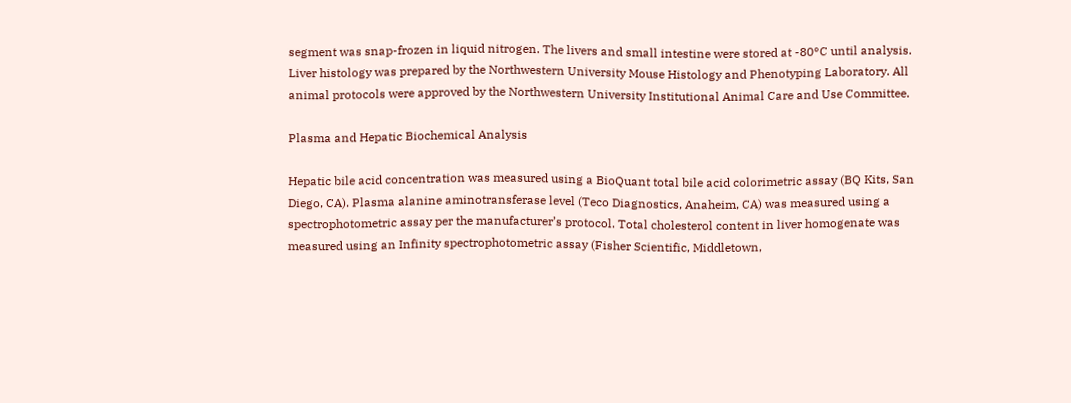segment was snap-frozen in liquid nitrogen. The livers and small intestine were stored at -80°C until analysis. Liver histology was prepared by the Northwestern University Mouse Histology and Phenotyping Laboratory. All animal protocols were approved by the Northwestern University Institutional Animal Care and Use Committee.

Plasma and Hepatic Biochemical Analysis

Hepatic bile acid concentration was measured using a BioQuant total bile acid colorimetric assay (BQ Kits, San Diego, CA). Plasma alanine aminotransferase level (Teco Diagnostics, Anaheim, CA) was measured using a spectrophotometric assay per the manufacturer’s protocol. Total cholesterol content in liver homogenate was measured using an Infinity spectrophotometric assay (Fisher Scientific, Middletown,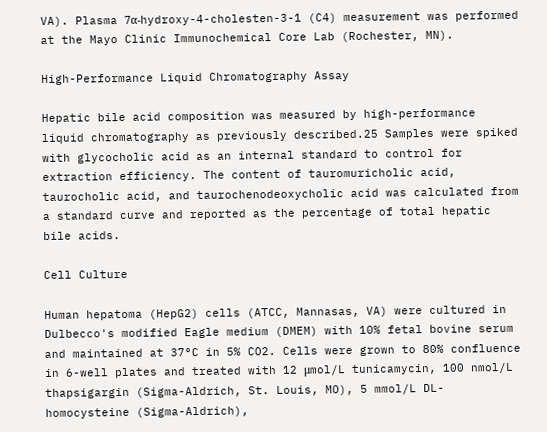VA). Plasma 7α-hydroxy-4-cholesten-3-1 (C4) measurement was performed at the Mayo Clinic Immunochemical Core Lab (Rochester, MN).

High-Performance Liquid Chromatography Assay

Hepatic bile acid composition was measured by high-performance liquid chromatography as previously described.25 Samples were spiked with glycocholic acid as an internal standard to control for extraction efficiency. The content of tauromuricholic acid, taurocholic acid, and taurochenodeoxycholic acid was calculated from a standard curve and reported as the percentage of total hepatic bile acids.

Cell Culture

Human hepatoma (HepG2) cells (ATCC, Mannasas, VA) were cultured in Dulbecco's modified Eagle medium (DMEM) with 10% fetal bovine serum and maintained at 37°C in 5% CO2. Cells were grown to 80% confluence in 6-well plates and treated with 12 μmol/L tunicamycin, 100 nmol/L thapsigargin (Sigma-Aldrich, St. Louis, MO), 5 mmol/L DL-homocysteine (Sigma-Aldrich),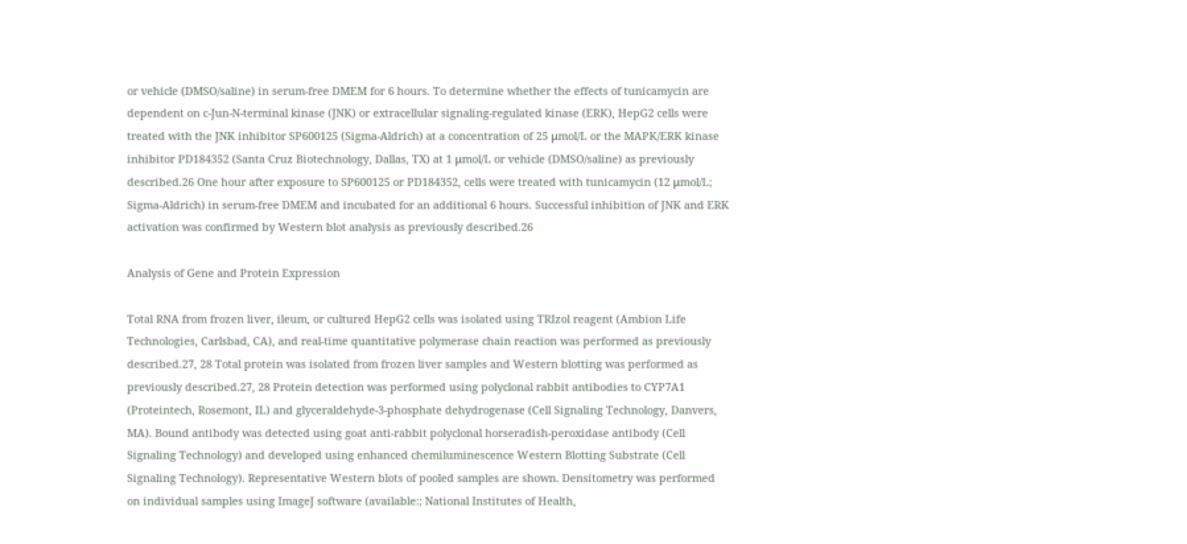or vehicle (DMSO/saline) in serum-free DMEM for 6 hours. To determine whether the effects of tunicamycin are dependent on c-Jun-N-terminal kinase (JNK) or extracellular signaling-regulated kinase (ERK), HepG2 cells were treated with the JNK inhibitor SP600125 (Sigma-Aldrich) at a concentration of 25 μmol/L or the MAPK/ERK kinase inhibitor PD184352 (Santa Cruz Biotechnology, Dallas, TX) at 1 μmol/L or vehicle (DMSO/saline) as previously described.26 One hour after exposure to SP600125 or PD184352, cells were treated with tunicamycin (12 μmol/L; Sigma-Aldrich) in serum-free DMEM and incubated for an additional 6 hours. Successful inhibition of JNK and ERK activation was confirmed by Western blot analysis as previously described.26

Analysis of Gene and Protein Expression

Total RNA from frozen liver, ileum, or cultured HepG2 cells was isolated using TRIzol reagent (Ambion Life Technologies, Carlsbad, CA), and real-time quantitative polymerase chain reaction was performed as previously described.27, 28 Total protein was isolated from frozen liver samples and Western blotting was performed as previously described.27, 28 Protein detection was performed using polyclonal rabbit antibodies to CYP7A1 (Proteintech, Rosemont, IL) and glyceraldehyde-3-phosphate dehydrogenase (Cell Signaling Technology, Danvers, MA). Bound antibody was detected using goat anti-rabbit polyclonal horseradish-peroxidase antibody (Cell Signaling Technology) and developed using enhanced chemiluminescence Western Blotting Substrate (Cell Signaling Technology). Representative Western blots of pooled samples are shown. Densitometry was performed on individual samples using ImageJ software (available:; National Institutes of Health,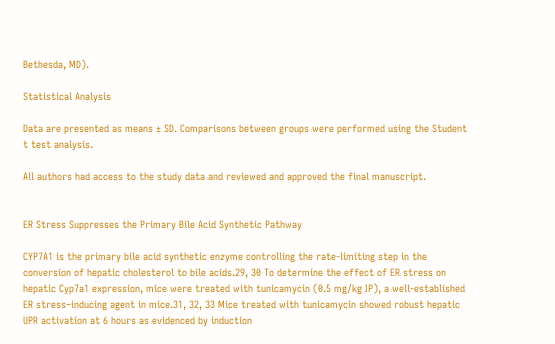Bethesda, MD).

Statistical Analysis

Data are presented as means ± SD. Comparisons between groups were performed using the Student t test analysis.

All authors had access to the study data and reviewed and approved the final manuscript.


ER Stress Suppresses the Primary Bile Acid Synthetic Pathway

CYP7A1 is the primary bile acid synthetic enzyme controlling the rate-limiting step in the conversion of hepatic cholesterol to bile acids.29, 30 To determine the effect of ER stress on hepatic Cyp7a1 expression, mice were treated with tunicamycin (0.5 mg/kg IP), a well-established ER stress–inducing agent in mice.31, 32, 33 Mice treated with tunicamycin showed robust hepatic UPR activation at 6 hours as evidenced by induction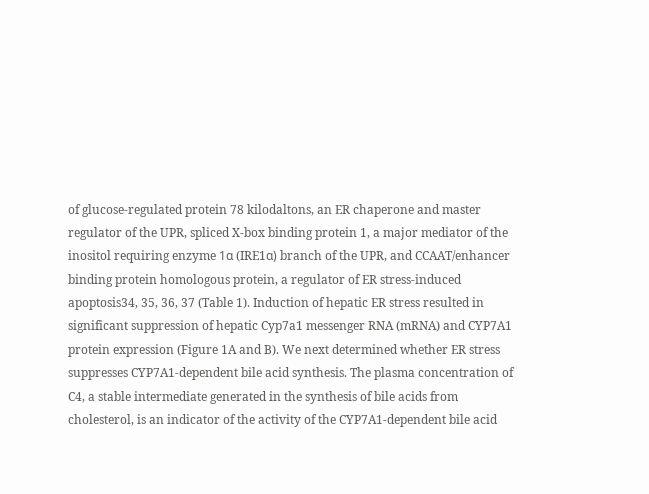of glucose-regulated protein 78 kilodaltons, an ER chaperone and master regulator of the UPR, spliced X-box binding protein 1, a major mediator of the inositol requiring enzyme 1α (IRE1α) branch of the UPR, and CCAAT/enhancer binding protein homologous protein, a regulator of ER stress-induced apoptosis34, 35, 36, 37 (Table 1). Induction of hepatic ER stress resulted in significant suppression of hepatic Cyp7a1 messenger RNA (mRNA) and CYP7A1 protein expression (Figure 1A and B). We next determined whether ER stress suppresses CYP7A1-dependent bile acid synthesis. The plasma concentration of C4, a stable intermediate generated in the synthesis of bile acids from cholesterol, is an indicator of the activity of the CYP7A1-dependent bile acid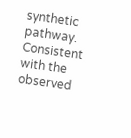synthetic pathway. Consistent with the observed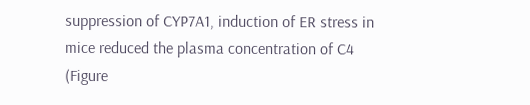suppression of CYP7A1, induction of ER stress in mice reduced the plasma concentration of C4 (Figure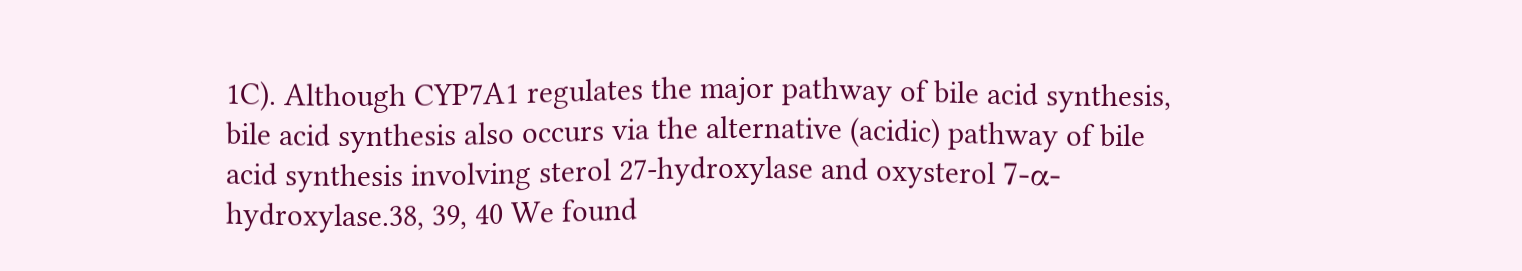1C). Although CYP7A1 regulates the major pathway of bile acid synthesis, bile acid synthesis also occurs via the alternative (acidic) pathway of bile acid synthesis involving sterol 27-hydroxylase and oxysterol 7-α-hydroxylase.38, 39, 40 We found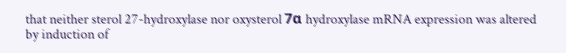that neither sterol 27-hydroxylase nor oxysterol 7α hydroxylase mRNA expression was altered by induction of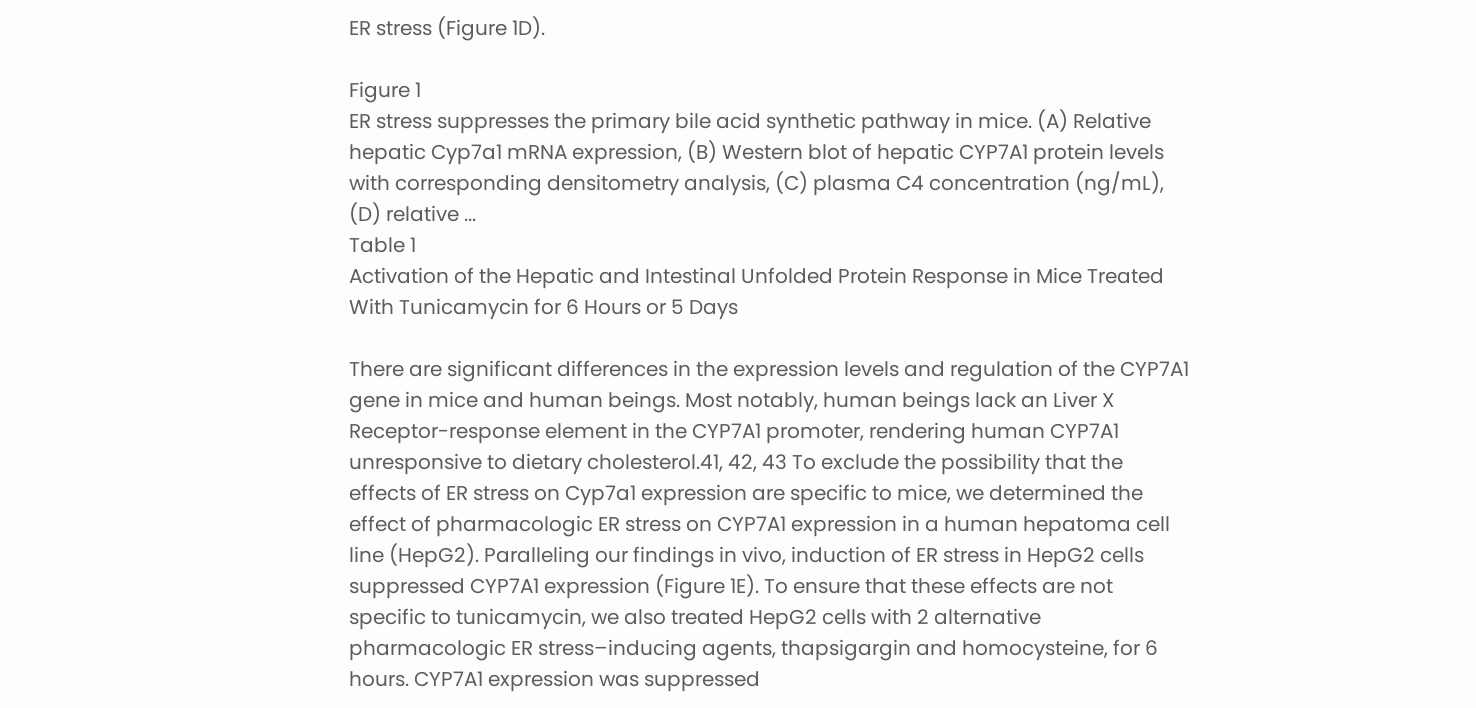ER stress (Figure 1D).

Figure 1
ER stress suppresses the primary bile acid synthetic pathway in mice. (A) Relative hepatic Cyp7a1 mRNA expression, (B) Western blot of hepatic CYP7A1 protein levels with corresponding densitometry analysis, (C) plasma C4 concentration (ng/mL), (D) relative ...
Table 1
Activation of the Hepatic and Intestinal Unfolded Protein Response in Mice Treated With Tunicamycin for 6 Hours or 5 Days

There are significant differences in the expression levels and regulation of the CYP7A1 gene in mice and human beings. Most notably, human beings lack an Liver X Receptor-response element in the CYP7A1 promoter, rendering human CYP7A1 unresponsive to dietary cholesterol.41, 42, 43 To exclude the possibility that the effects of ER stress on Cyp7a1 expression are specific to mice, we determined the effect of pharmacologic ER stress on CYP7A1 expression in a human hepatoma cell line (HepG2). Paralleling our findings in vivo, induction of ER stress in HepG2 cells suppressed CYP7A1 expression (Figure 1E). To ensure that these effects are not specific to tunicamycin, we also treated HepG2 cells with 2 alternative pharmacologic ER stress–inducing agents, thapsigargin and homocysteine, for 6 hours. CYP7A1 expression was suppressed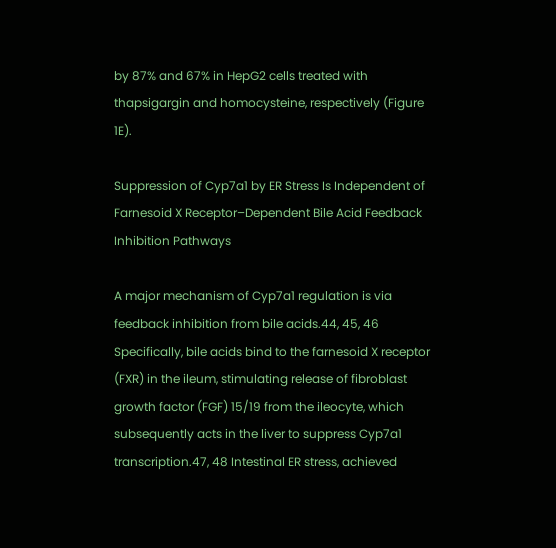by 87% and 67% in HepG2 cells treated with thapsigargin and homocysteine, respectively (Figure 1E).

Suppression of Cyp7a1 by ER Stress Is Independent of Farnesoid X Receptor–Dependent Bile Acid Feedback Inhibition Pathways

A major mechanism of Cyp7a1 regulation is via feedback inhibition from bile acids.44, 45, 46 Specifically, bile acids bind to the farnesoid X receptor (FXR) in the ileum, stimulating release of fibroblast growth factor (FGF) 15/19 from the ileocyte, which subsequently acts in the liver to suppress Cyp7a1 transcription.47, 48 Intestinal ER stress, achieved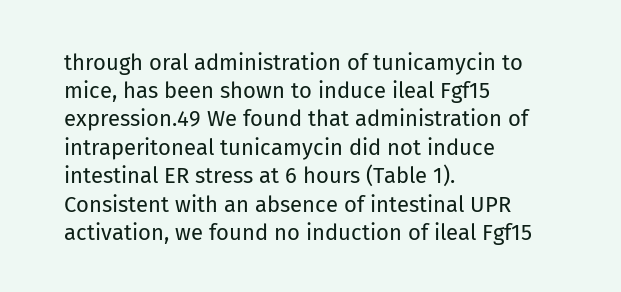through oral administration of tunicamycin to mice, has been shown to induce ileal Fgf15 expression.49 We found that administration of intraperitoneal tunicamycin did not induce intestinal ER stress at 6 hours (Table 1). Consistent with an absence of intestinal UPR activation, we found no induction of ileal Fgf15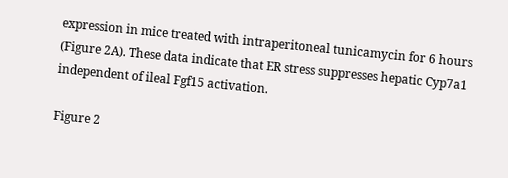expression in mice treated with intraperitoneal tunicamycin for 6 hours (Figure 2A). These data indicate that ER stress suppresses hepatic Cyp7a1 independent of ileal Fgf15 activation.

Figure 2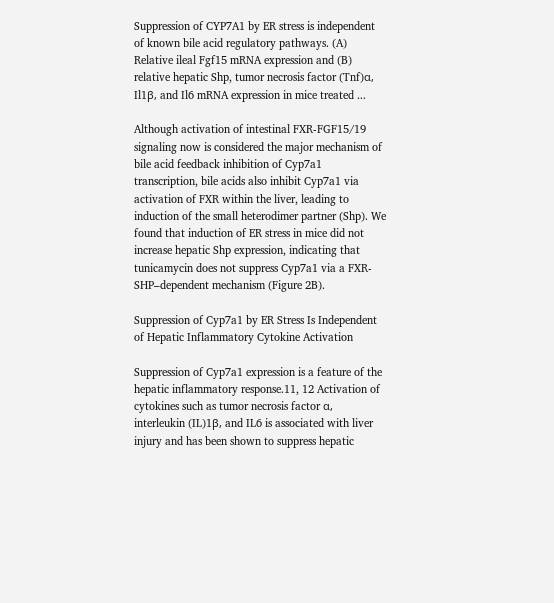Suppression of CYP7A1 by ER stress is independent of known bile acid regulatory pathways. (A) Relative ileal Fgf15 mRNA expression and (B) relative hepatic Shp, tumor necrosis factor (Tnf)α, Il1β, and Il6 mRNA expression in mice treated ...

Although activation of intestinal FXR-FGF15/19 signaling now is considered the major mechanism of bile acid feedback inhibition of Cyp7a1 transcription, bile acids also inhibit Cyp7a1 via activation of FXR within the liver, leading to induction of the small heterodimer partner (Shp). We found that induction of ER stress in mice did not increase hepatic Shp expression, indicating that tunicamycin does not suppress Cyp7a1 via a FXR-SHP–dependent mechanism (Figure 2B).

Suppression of Cyp7a1 by ER Stress Is Independent of Hepatic Inflammatory Cytokine Activation

Suppression of Cyp7a1 expression is a feature of the hepatic inflammatory response.11, 12 Activation of cytokines such as tumor necrosis factor α, interleukin (IL)1β, and IL6 is associated with liver injury and has been shown to suppress hepatic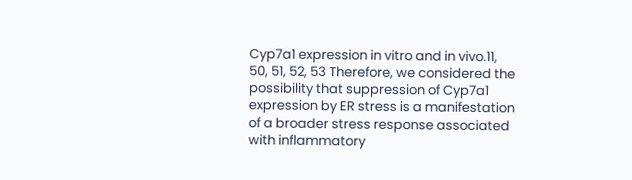Cyp7a1 expression in vitro and in vivo.11, 50, 51, 52, 53 Therefore, we considered the possibility that suppression of Cyp7a1 expression by ER stress is a manifestation of a broader stress response associated with inflammatory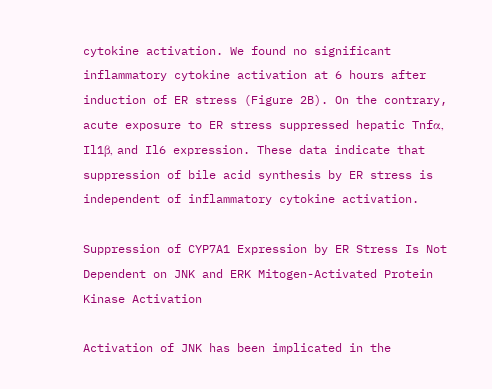cytokine activation. We found no significant inflammatory cytokine activation at 6 hours after induction of ER stress (Figure 2B). On the contrary, acute exposure to ER stress suppressed hepatic Tnfα, Il1β, and Il6 expression. These data indicate that suppression of bile acid synthesis by ER stress is independent of inflammatory cytokine activation.

Suppression of CYP7A1 Expression by ER Stress Is Not Dependent on JNK and ERK Mitogen-Activated Protein Kinase Activation

Activation of JNK has been implicated in the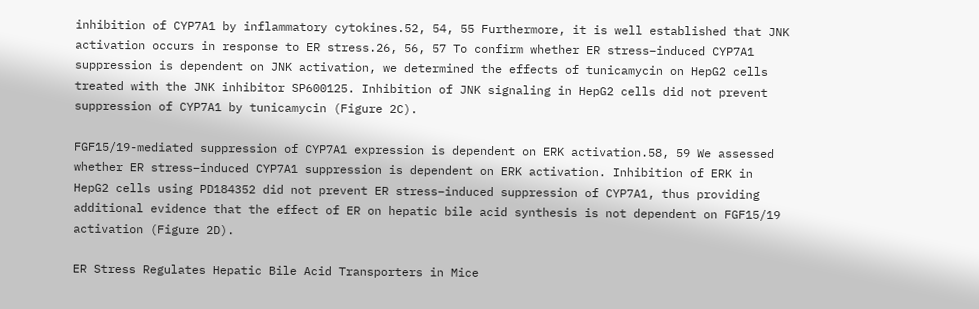inhibition of CYP7A1 by inflammatory cytokines.52, 54, 55 Furthermore, it is well established that JNK activation occurs in response to ER stress.26, 56, 57 To confirm whether ER stress–induced CYP7A1 suppression is dependent on JNK activation, we determined the effects of tunicamycin on HepG2 cells treated with the JNK inhibitor SP600125. Inhibition of JNK signaling in HepG2 cells did not prevent suppression of CYP7A1 by tunicamycin (Figure 2C).

FGF15/19-mediated suppression of CYP7A1 expression is dependent on ERK activation.58, 59 We assessed whether ER stress–induced CYP7A1 suppression is dependent on ERK activation. Inhibition of ERK in HepG2 cells using PD184352 did not prevent ER stress–induced suppression of CYP7A1, thus providing additional evidence that the effect of ER on hepatic bile acid synthesis is not dependent on FGF15/19 activation (Figure 2D).

ER Stress Regulates Hepatic Bile Acid Transporters in Mice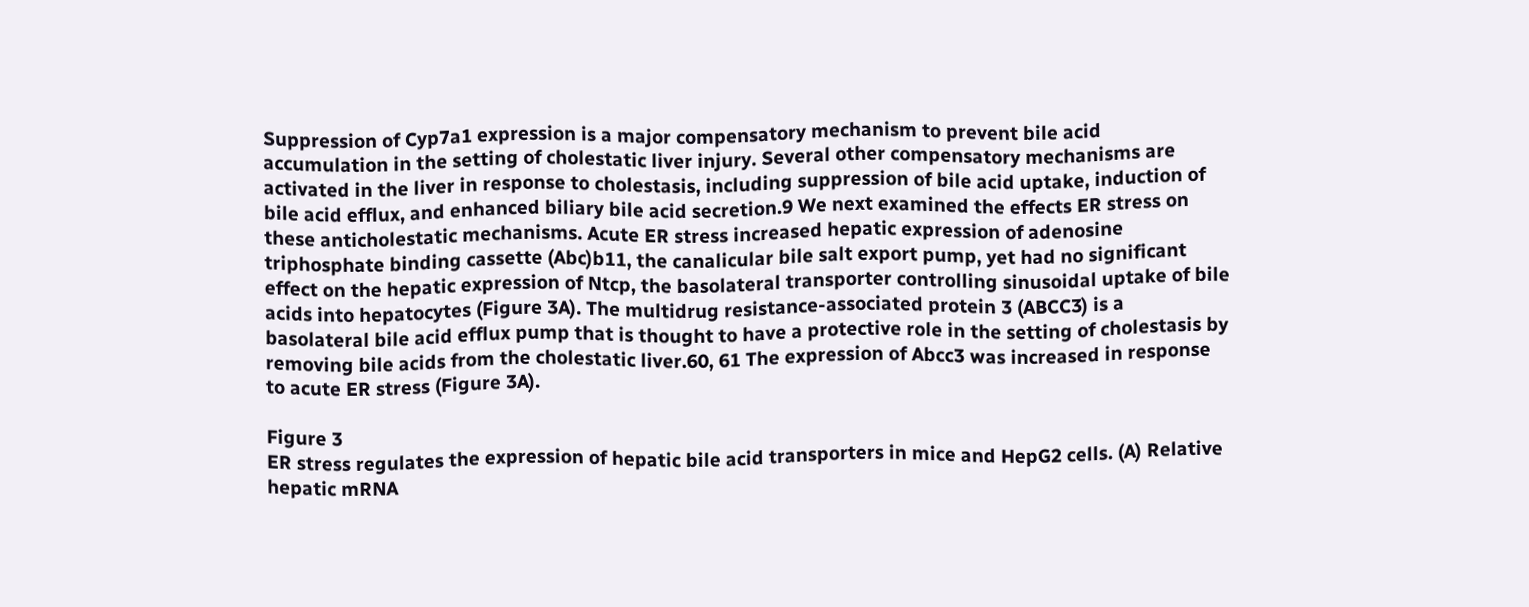Suppression of Cyp7a1 expression is a major compensatory mechanism to prevent bile acid accumulation in the setting of cholestatic liver injury. Several other compensatory mechanisms are activated in the liver in response to cholestasis, including suppression of bile acid uptake, induction of bile acid efflux, and enhanced biliary bile acid secretion.9 We next examined the effects ER stress on these anticholestatic mechanisms. Acute ER stress increased hepatic expression of adenosine triphosphate binding cassette (Abc)b11, the canalicular bile salt export pump, yet had no significant effect on the hepatic expression of Ntcp, the basolateral transporter controlling sinusoidal uptake of bile acids into hepatocytes (Figure 3A). The multidrug resistance-associated protein 3 (ABCC3) is a basolateral bile acid efflux pump that is thought to have a protective role in the setting of cholestasis by removing bile acids from the cholestatic liver.60, 61 The expression of Abcc3 was increased in response to acute ER stress (Figure 3A).

Figure 3
ER stress regulates the expression of hepatic bile acid transporters in mice and HepG2 cells. (A) Relative hepatic mRNA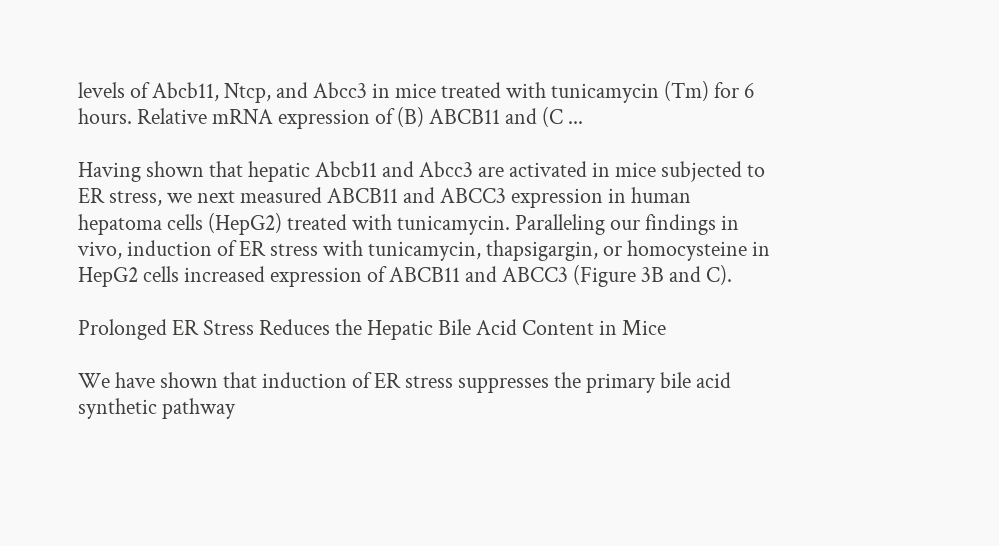levels of Abcb11, Ntcp, and Abcc3 in mice treated with tunicamycin (Tm) for 6 hours. Relative mRNA expression of (B) ABCB11 and (C ...

Having shown that hepatic Abcb11 and Abcc3 are activated in mice subjected to ER stress, we next measured ABCB11 and ABCC3 expression in human hepatoma cells (HepG2) treated with tunicamycin. Paralleling our findings in vivo, induction of ER stress with tunicamycin, thapsigargin, or homocysteine in HepG2 cells increased expression of ABCB11 and ABCC3 (Figure 3B and C).

Prolonged ER Stress Reduces the Hepatic Bile Acid Content in Mice

We have shown that induction of ER stress suppresses the primary bile acid synthetic pathway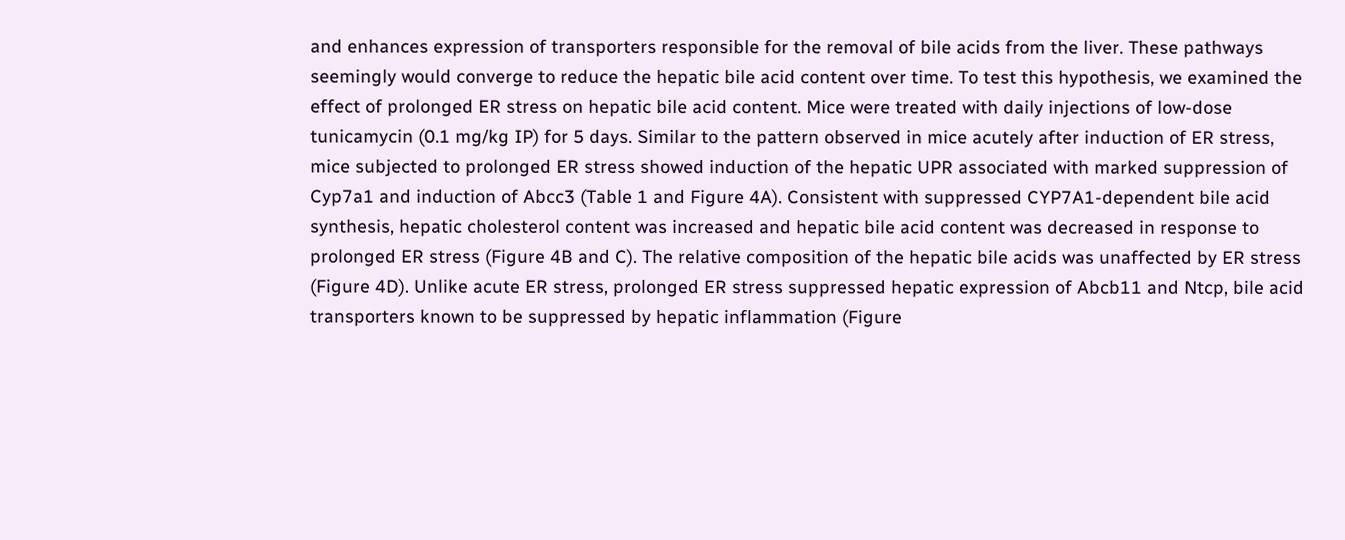and enhances expression of transporters responsible for the removal of bile acids from the liver. These pathways seemingly would converge to reduce the hepatic bile acid content over time. To test this hypothesis, we examined the effect of prolonged ER stress on hepatic bile acid content. Mice were treated with daily injections of low-dose tunicamycin (0.1 mg/kg IP) for 5 days. Similar to the pattern observed in mice acutely after induction of ER stress, mice subjected to prolonged ER stress showed induction of the hepatic UPR associated with marked suppression of Cyp7a1 and induction of Abcc3 (Table 1 and Figure 4A). Consistent with suppressed CYP7A1-dependent bile acid synthesis, hepatic cholesterol content was increased and hepatic bile acid content was decreased in response to prolonged ER stress (Figure 4B and C). The relative composition of the hepatic bile acids was unaffected by ER stress (Figure 4D). Unlike acute ER stress, prolonged ER stress suppressed hepatic expression of Abcb11 and Ntcp, bile acid transporters known to be suppressed by hepatic inflammation (Figure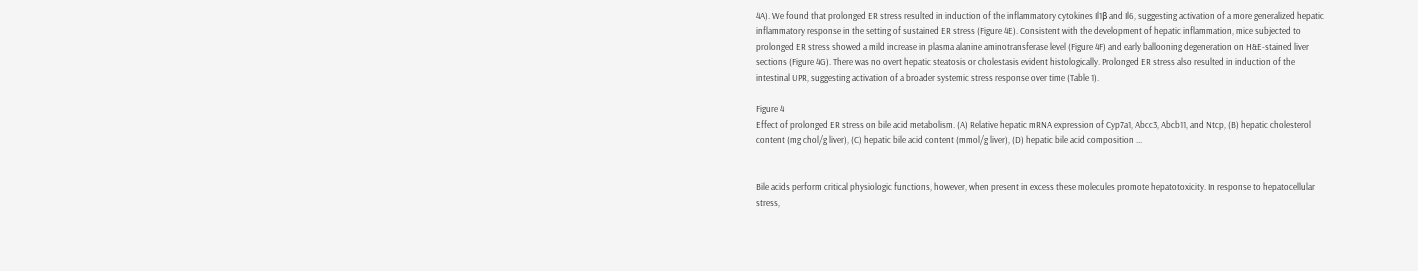4A). We found that prolonged ER stress resulted in induction of the inflammatory cytokines Il1β and Il6, suggesting activation of a more generalized hepatic inflammatory response in the setting of sustained ER stress (Figure 4E). Consistent with the development of hepatic inflammation, mice subjected to prolonged ER stress showed a mild increase in plasma alanine aminotransferase level (Figure 4F) and early ballooning degeneration on H&E-stained liver sections (Figure 4G). There was no overt hepatic steatosis or cholestasis evident histologically. Prolonged ER stress also resulted in induction of the intestinal UPR, suggesting activation of a broader systemic stress response over time (Table 1).

Figure 4
Effect of prolonged ER stress on bile acid metabolism. (A) Relative hepatic mRNA expression of Cyp7a1, Abcc3, Abcb11, and Ntcp, (B) hepatic cholesterol content (mg chol/g liver), (C) hepatic bile acid content (mmol/g liver), (D) hepatic bile acid composition ...


Bile acids perform critical physiologic functions, however, when present in excess these molecules promote hepatotoxicity. In response to hepatocellular stress,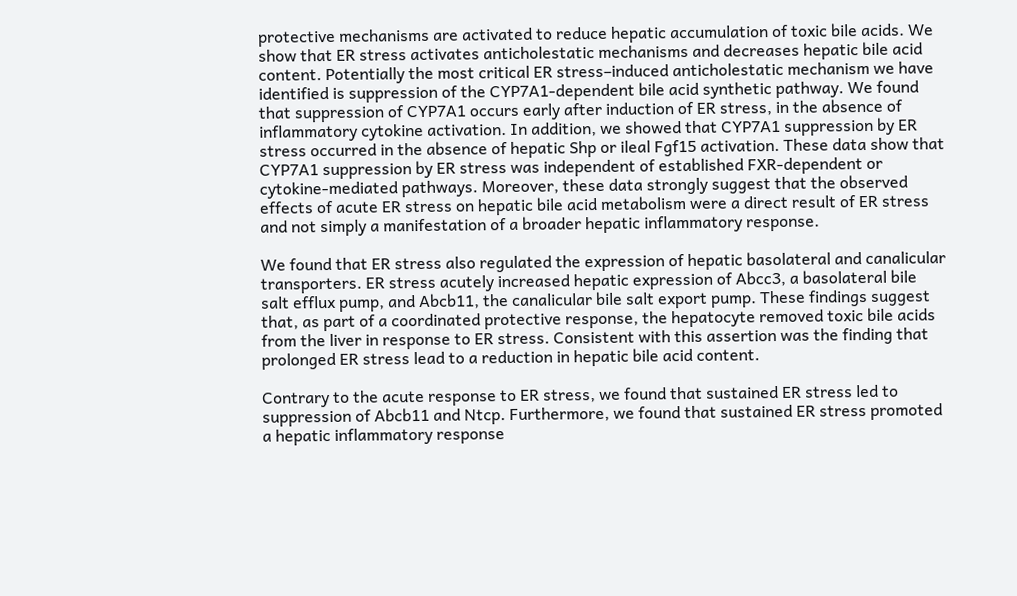protective mechanisms are activated to reduce hepatic accumulation of toxic bile acids. We show that ER stress activates anticholestatic mechanisms and decreases hepatic bile acid content. Potentially the most critical ER stress–induced anticholestatic mechanism we have identified is suppression of the CYP7A1-dependent bile acid synthetic pathway. We found that suppression of CYP7A1 occurs early after induction of ER stress, in the absence of inflammatory cytokine activation. In addition, we showed that CYP7A1 suppression by ER stress occurred in the absence of hepatic Shp or ileal Fgf15 activation. These data show that CYP7A1 suppression by ER stress was independent of established FXR-dependent or cytokine-mediated pathways. Moreover, these data strongly suggest that the observed effects of acute ER stress on hepatic bile acid metabolism were a direct result of ER stress and not simply a manifestation of a broader hepatic inflammatory response.

We found that ER stress also regulated the expression of hepatic basolateral and canalicular transporters. ER stress acutely increased hepatic expression of Abcc3, a basolateral bile salt efflux pump, and Abcb11, the canalicular bile salt export pump. These findings suggest that, as part of a coordinated protective response, the hepatocyte removed toxic bile acids from the liver in response to ER stress. Consistent with this assertion was the finding that prolonged ER stress lead to a reduction in hepatic bile acid content.

Contrary to the acute response to ER stress, we found that sustained ER stress led to suppression of Abcb11 and Ntcp. Furthermore, we found that sustained ER stress promoted a hepatic inflammatory response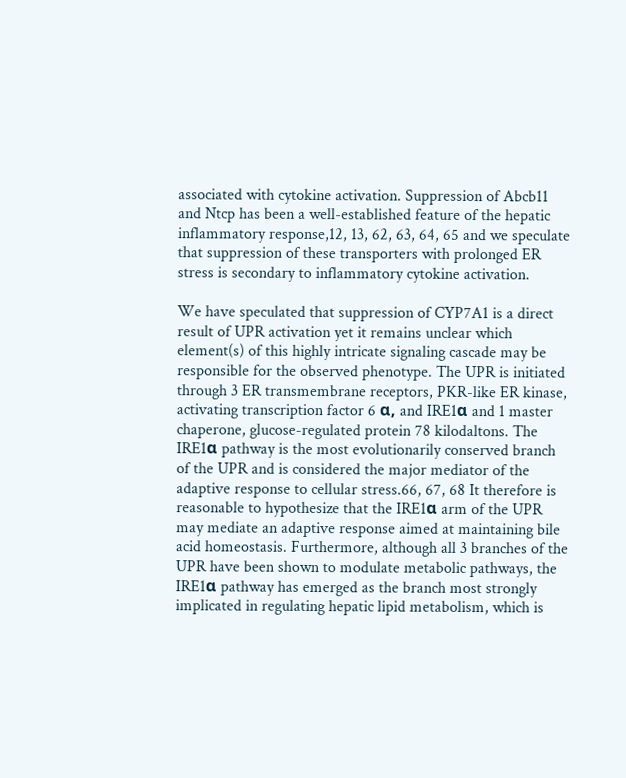associated with cytokine activation. Suppression of Abcb11 and Ntcp has been a well-established feature of the hepatic inflammatory response,12, 13, 62, 63, 64, 65 and we speculate that suppression of these transporters with prolonged ER stress is secondary to inflammatory cytokine activation.

We have speculated that suppression of CYP7A1 is a direct result of UPR activation yet it remains unclear which element(s) of this highly intricate signaling cascade may be responsible for the observed phenotype. The UPR is initiated through 3 ER transmembrane receptors, PKR-like ER kinase, activating transcription factor 6 α, and IRE1α and 1 master chaperone, glucose-regulated protein 78 kilodaltons. The IRE1α pathway is the most evolutionarily conserved branch of the UPR and is considered the major mediator of the adaptive response to cellular stress.66, 67, 68 It therefore is reasonable to hypothesize that the IRE1α arm of the UPR may mediate an adaptive response aimed at maintaining bile acid homeostasis. Furthermore, although all 3 branches of the UPR have been shown to modulate metabolic pathways, the IRE1α pathway has emerged as the branch most strongly implicated in regulating hepatic lipid metabolism, which is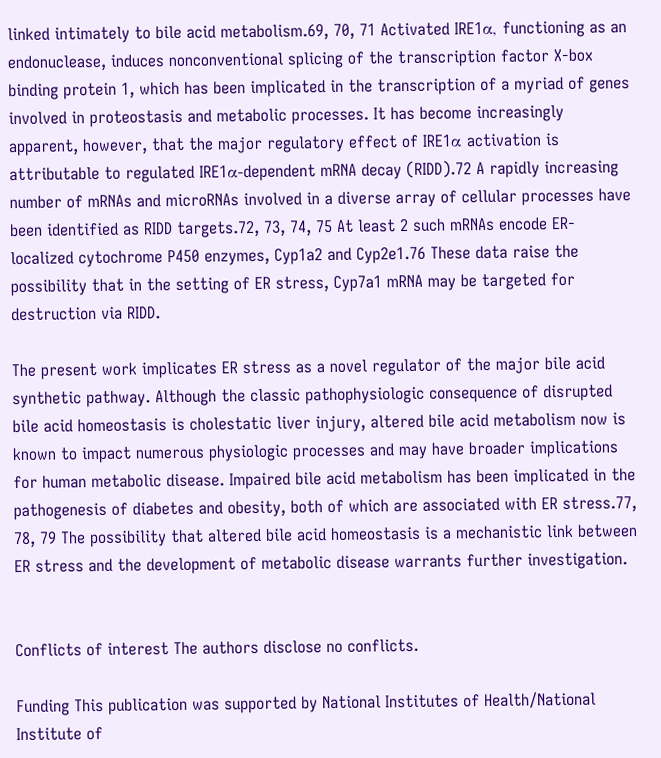linked intimately to bile acid metabolism.69, 70, 71 Activated IRE1α, functioning as an endonuclease, induces nonconventional splicing of the transcription factor X-box binding protein 1, which has been implicated in the transcription of a myriad of genes involved in proteostasis and metabolic processes. It has become increasingly apparent, however, that the major regulatory effect of IRE1α activation is attributable to regulated IRE1α-dependent mRNA decay (RIDD).72 A rapidly increasing number of mRNAs and microRNAs involved in a diverse array of cellular processes have been identified as RIDD targets.72, 73, 74, 75 At least 2 such mRNAs encode ER-localized cytochrome P450 enzymes, Cyp1a2 and Cyp2e1.76 These data raise the possibility that in the setting of ER stress, Cyp7a1 mRNA may be targeted for destruction via RIDD.

The present work implicates ER stress as a novel regulator of the major bile acid synthetic pathway. Although the classic pathophysiologic consequence of disrupted bile acid homeostasis is cholestatic liver injury, altered bile acid metabolism now is known to impact numerous physiologic processes and may have broader implications for human metabolic disease. Impaired bile acid metabolism has been implicated in the pathogenesis of diabetes and obesity, both of which are associated with ER stress.77, 78, 79 The possibility that altered bile acid homeostasis is a mechanistic link between ER stress and the development of metabolic disease warrants further investigation.


Conflicts of interest The authors disclose no conflicts.

Funding This publication was supported by National Institutes of Health/National Institute of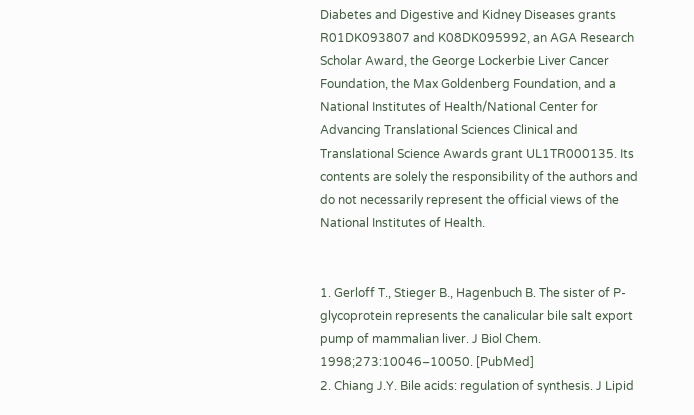Diabetes and Digestive and Kidney Diseases grants R01DK093807 and K08DK095992, an AGA Research Scholar Award, the George Lockerbie Liver Cancer Foundation, the Max Goldenberg Foundation, and a National Institutes of Health/National Center for Advancing Translational Sciences Clinical and Translational Science Awards grant UL1TR000135. Its contents are solely the responsibility of the authors and do not necessarily represent the official views of the National Institutes of Health.


1. Gerloff T., Stieger B., Hagenbuch B. The sister of P-glycoprotein represents the canalicular bile salt export pump of mammalian liver. J Biol Chem. 1998;273:10046–10050. [PubMed]
2. Chiang J.Y. Bile acids: regulation of synthesis. J Lipid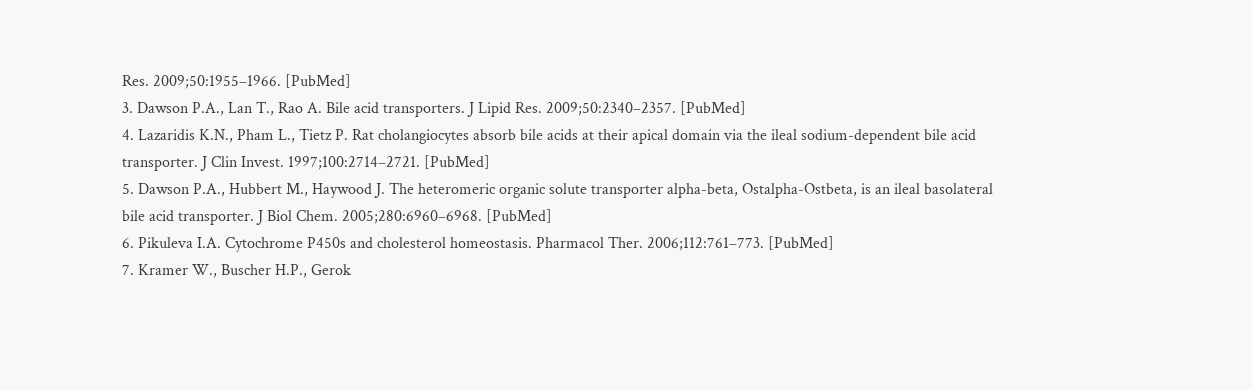Res. 2009;50:1955–1966. [PubMed]
3. Dawson P.A., Lan T., Rao A. Bile acid transporters. J Lipid Res. 2009;50:2340–2357. [PubMed]
4. Lazaridis K.N., Pham L., Tietz P. Rat cholangiocytes absorb bile acids at their apical domain via the ileal sodium-dependent bile acid transporter. J Clin Invest. 1997;100:2714–2721. [PubMed]
5. Dawson P.A., Hubbert M., Haywood J. The heteromeric organic solute transporter alpha-beta, Ostalpha-Ostbeta, is an ileal basolateral bile acid transporter. J Biol Chem. 2005;280:6960–6968. [PubMed]
6. Pikuleva I.A. Cytochrome P450s and cholesterol homeostasis. Pharmacol Ther. 2006;112:761–773. [PubMed]
7. Kramer W., Buscher H.P., Gerok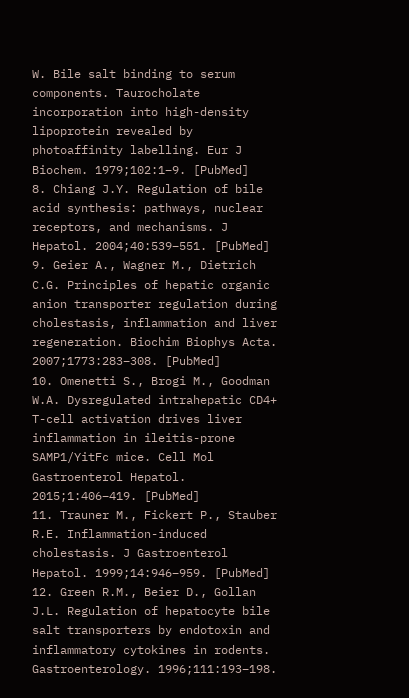W. Bile salt binding to serum components. Taurocholate incorporation into high-density lipoprotein revealed by photoaffinity labelling. Eur J Biochem. 1979;102:1–9. [PubMed]
8. Chiang J.Y. Regulation of bile acid synthesis: pathways, nuclear receptors, and mechanisms. J Hepatol. 2004;40:539–551. [PubMed]
9. Geier A., Wagner M., Dietrich C.G. Principles of hepatic organic anion transporter regulation during cholestasis, inflammation and liver regeneration. Biochim Biophys Acta. 2007;1773:283–308. [PubMed]
10. Omenetti S., Brogi M., Goodman W.A. Dysregulated intrahepatic CD4+ T-cell activation drives liver inflammation in ileitis-prone SAMP1/YitFc mice. Cell Mol Gastroenterol Hepatol. 2015;1:406–419. [PubMed]
11. Trauner M., Fickert P., Stauber R.E. Inflammation-induced cholestasis. J Gastroenterol Hepatol. 1999;14:946–959. [PubMed]
12. Green R.M., Beier D., Gollan J.L. Regulation of hepatocyte bile salt transporters by endotoxin and inflammatory cytokines in rodents. Gastroenterology. 1996;111:193–198.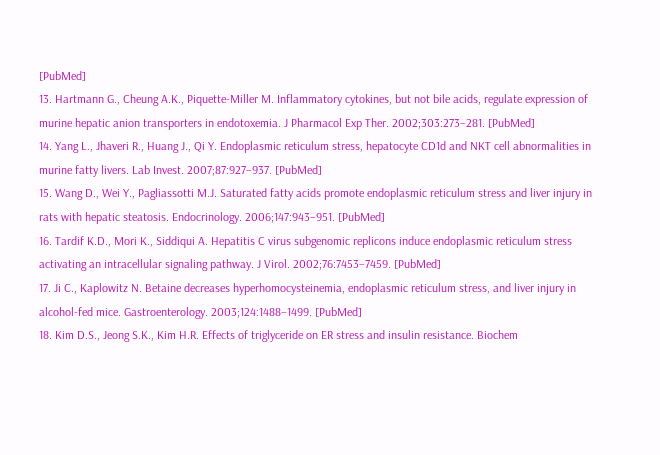[PubMed]
13. Hartmann G., Cheung A.K., Piquette-Miller M. Inflammatory cytokines, but not bile acids, regulate expression of murine hepatic anion transporters in endotoxemia. J Pharmacol Exp Ther. 2002;303:273–281. [PubMed]
14. Yang L., Jhaveri R., Huang J., Qi Y. Endoplasmic reticulum stress, hepatocyte CD1d and NKT cell abnormalities in murine fatty livers. Lab Invest. 2007;87:927–937. [PubMed]
15. Wang D., Wei Y., Pagliassotti M.J. Saturated fatty acids promote endoplasmic reticulum stress and liver injury in rats with hepatic steatosis. Endocrinology. 2006;147:943–951. [PubMed]
16. Tardif K.D., Mori K., Siddiqui A. Hepatitis C virus subgenomic replicons induce endoplasmic reticulum stress activating an intracellular signaling pathway. J Virol. 2002;76:7453–7459. [PubMed]
17. Ji C., Kaplowitz N. Betaine decreases hyperhomocysteinemia, endoplasmic reticulum stress, and liver injury in alcohol-fed mice. Gastroenterology. 2003;124:1488–1499. [PubMed]
18. Kim D.S., Jeong S.K., Kim H.R. Effects of triglyceride on ER stress and insulin resistance. Biochem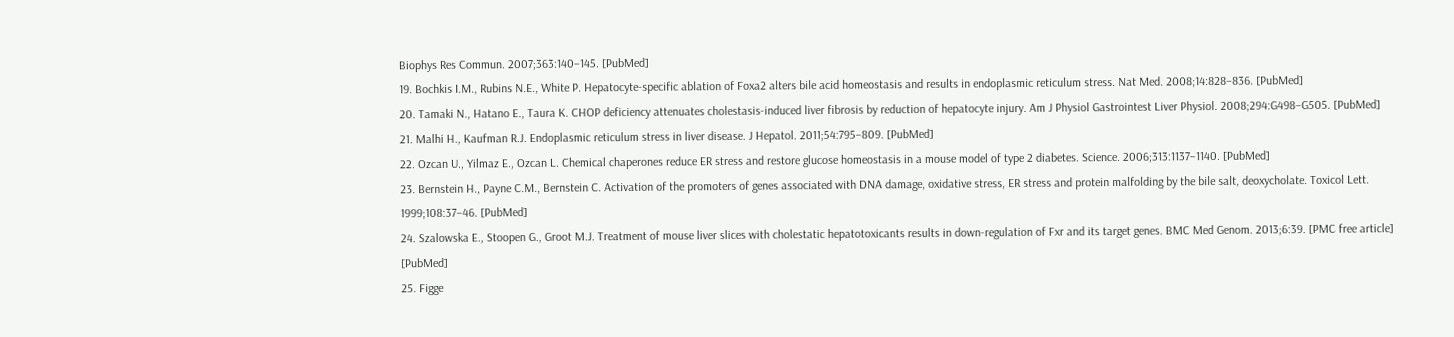Biophys Res Commun. 2007;363:140–145. [PubMed]
19. Bochkis I.M., Rubins N.E., White P. Hepatocyte-specific ablation of Foxa2 alters bile acid homeostasis and results in endoplasmic reticulum stress. Nat Med. 2008;14:828–836. [PubMed]
20. Tamaki N., Hatano E., Taura K. CHOP deficiency attenuates cholestasis-induced liver fibrosis by reduction of hepatocyte injury. Am J Physiol Gastrointest Liver Physiol. 2008;294:G498–G505. [PubMed]
21. Malhi H., Kaufman R.J. Endoplasmic reticulum stress in liver disease. J Hepatol. 2011;54:795–809. [PubMed]
22. Ozcan U., Yilmaz E., Ozcan L. Chemical chaperones reduce ER stress and restore glucose homeostasis in a mouse model of type 2 diabetes. Science. 2006;313:1137–1140. [PubMed]
23. Bernstein H., Payne C.M., Bernstein C. Activation of the promoters of genes associated with DNA damage, oxidative stress, ER stress and protein malfolding by the bile salt, deoxycholate. Toxicol Lett. 1999;108:37–46. [PubMed]
24. Szalowska E., Stoopen G., Groot M.J. Treatment of mouse liver slices with cholestatic hepatotoxicants results in down-regulation of Fxr and its target genes. BMC Med Genom. 2013;6:39. [PMC free article] [PubMed]
25. Figge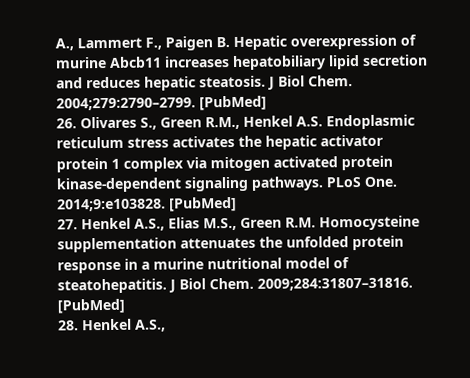A., Lammert F., Paigen B. Hepatic overexpression of murine Abcb11 increases hepatobiliary lipid secretion and reduces hepatic steatosis. J Biol Chem. 2004;279:2790–2799. [PubMed]
26. Olivares S., Green R.M., Henkel A.S. Endoplasmic reticulum stress activates the hepatic activator protein 1 complex via mitogen activated protein kinase-dependent signaling pathways. PLoS One. 2014;9:e103828. [PubMed]
27. Henkel A.S., Elias M.S., Green R.M. Homocysteine supplementation attenuates the unfolded protein response in a murine nutritional model of steatohepatitis. J Biol Chem. 2009;284:31807–31816. [PubMed]
28. Henkel A.S.,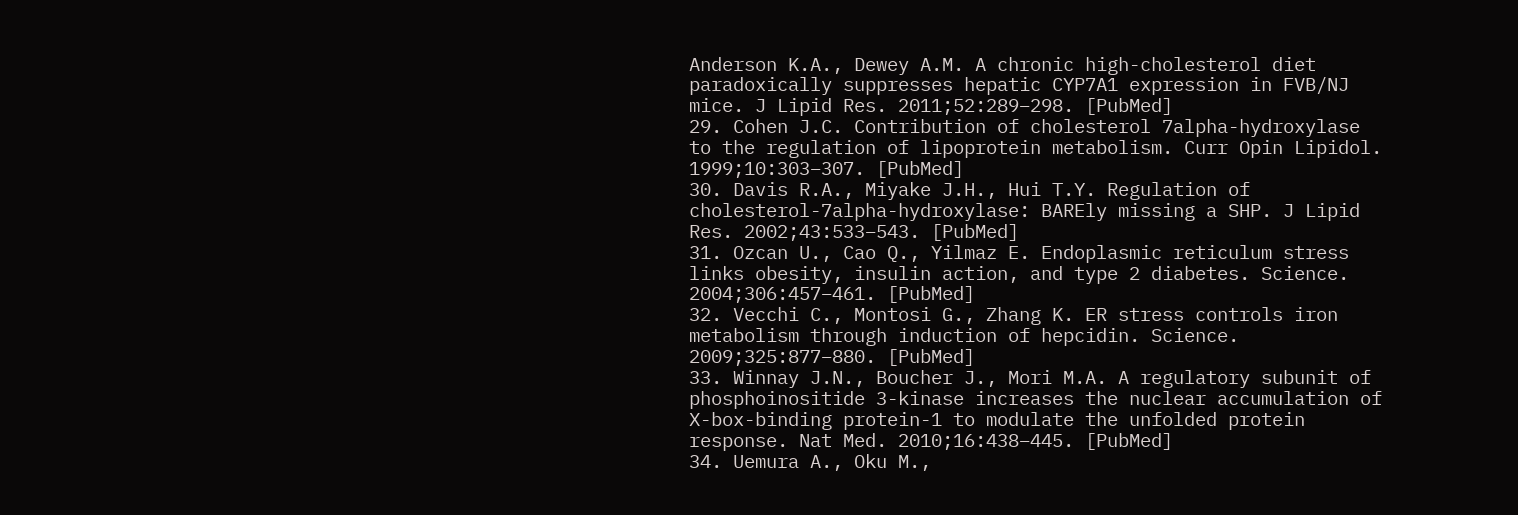Anderson K.A., Dewey A.M. A chronic high-cholesterol diet paradoxically suppresses hepatic CYP7A1 expression in FVB/NJ mice. J Lipid Res. 2011;52:289–298. [PubMed]
29. Cohen J.C. Contribution of cholesterol 7alpha-hydroxylase to the regulation of lipoprotein metabolism. Curr Opin Lipidol. 1999;10:303–307. [PubMed]
30. Davis R.A., Miyake J.H., Hui T.Y. Regulation of cholesterol-7alpha-hydroxylase: BAREly missing a SHP. J Lipid Res. 2002;43:533–543. [PubMed]
31. Ozcan U., Cao Q., Yilmaz E. Endoplasmic reticulum stress links obesity, insulin action, and type 2 diabetes. Science. 2004;306:457–461. [PubMed]
32. Vecchi C., Montosi G., Zhang K. ER stress controls iron metabolism through induction of hepcidin. Science. 2009;325:877–880. [PubMed]
33. Winnay J.N., Boucher J., Mori M.A. A regulatory subunit of phosphoinositide 3-kinase increases the nuclear accumulation of X-box-binding protein-1 to modulate the unfolded protein response. Nat Med. 2010;16:438–445. [PubMed]
34. Uemura A., Oku M.,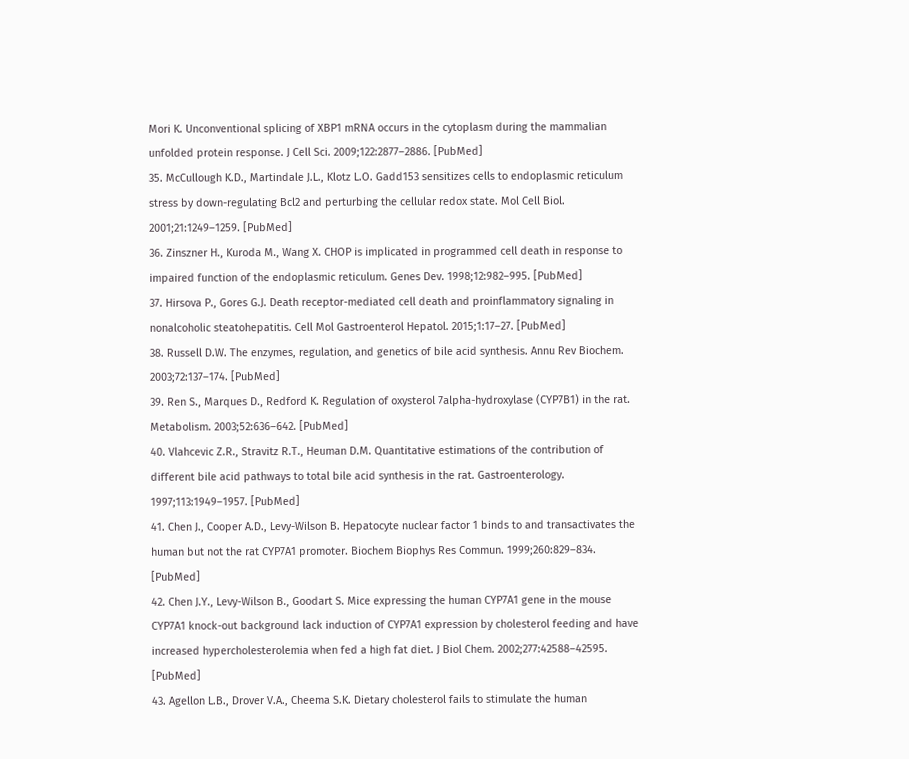Mori K. Unconventional splicing of XBP1 mRNA occurs in the cytoplasm during the mammalian unfolded protein response. J Cell Sci. 2009;122:2877–2886. [PubMed]
35. McCullough K.D., Martindale J.L., Klotz L.O. Gadd153 sensitizes cells to endoplasmic reticulum stress by down-regulating Bcl2 and perturbing the cellular redox state. Mol Cell Biol. 2001;21:1249–1259. [PubMed]
36. Zinszner H., Kuroda M., Wang X. CHOP is implicated in programmed cell death in response to impaired function of the endoplasmic reticulum. Genes Dev. 1998;12:982–995. [PubMed]
37. Hirsova P., Gores G.J. Death receptor-mediated cell death and proinflammatory signaling in nonalcoholic steatohepatitis. Cell Mol Gastroenterol Hepatol. 2015;1:17–27. [PubMed]
38. Russell D.W. The enzymes, regulation, and genetics of bile acid synthesis. Annu Rev Biochem. 2003;72:137–174. [PubMed]
39. Ren S., Marques D., Redford K. Regulation of oxysterol 7alpha-hydroxylase (CYP7B1) in the rat. Metabolism. 2003;52:636–642. [PubMed]
40. Vlahcevic Z.R., Stravitz R.T., Heuman D.M. Quantitative estimations of the contribution of different bile acid pathways to total bile acid synthesis in the rat. Gastroenterology. 1997;113:1949–1957. [PubMed]
41. Chen J., Cooper A.D., Levy-Wilson B. Hepatocyte nuclear factor 1 binds to and transactivates the human but not the rat CYP7A1 promoter. Biochem Biophys Res Commun. 1999;260:829–834. [PubMed]
42. Chen J.Y., Levy-Wilson B., Goodart S. Mice expressing the human CYP7A1 gene in the mouse CYP7A1 knock-out background lack induction of CYP7A1 expression by cholesterol feeding and have increased hypercholesterolemia when fed a high fat diet. J Biol Chem. 2002;277:42588–42595. [PubMed]
43. Agellon L.B., Drover V.A., Cheema S.K. Dietary cholesterol fails to stimulate the human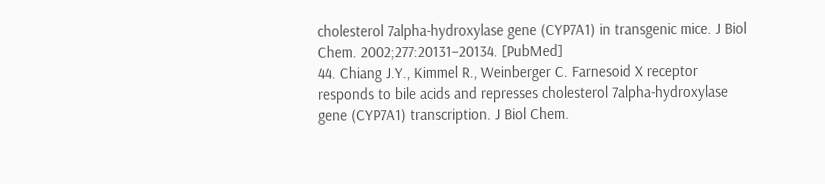cholesterol 7alpha-hydroxylase gene (CYP7A1) in transgenic mice. J Biol Chem. 2002;277:20131–20134. [PubMed]
44. Chiang J.Y., Kimmel R., Weinberger C. Farnesoid X receptor responds to bile acids and represses cholesterol 7alpha-hydroxylase gene (CYP7A1) transcription. J Biol Chem.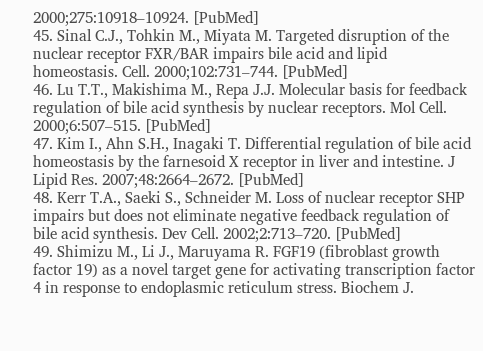2000;275:10918–10924. [PubMed]
45. Sinal C.J., Tohkin M., Miyata M. Targeted disruption of the nuclear receptor FXR/BAR impairs bile acid and lipid homeostasis. Cell. 2000;102:731–744. [PubMed]
46. Lu T.T., Makishima M., Repa J.J. Molecular basis for feedback regulation of bile acid synthesis by nuclear receptors. Mol Cell. 2000;6:507–515. [PubMed]
47. Kim I., Ahn S.H., Inagaki T. Differential regulation of bile acid homeostasis by the farnesoid X receptor in liver and intestine. J Lipid Res. 2007;48:2664–2672. [PubMed]
48. Kerr T.A., Saeki S., Schneider M. Loss of nuclear receptor SHP impairs but does not eliminate negative feedback regulation of bile acid synthesis. Dev Cell. 2002;2:713–720. [PubMed]
49. Shimizu M., Li J., Maruyama R. FGF19 (fibroblast growth factor 19) as a novel target gene for activating transcription factor 4 in response to endoplasmic reticulum stress. Biochem J.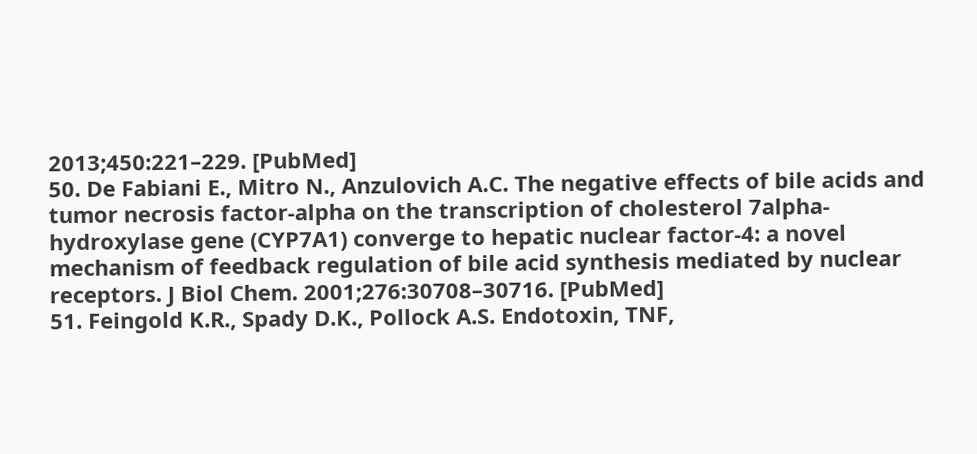2013;450:221–229. [PubMed]
50. De Fabiani E., Mitro N., Anzulovich A.C. The negative effects of bile acids and tumor necrosis factor-alpha on the transcription of cholesterol 7alpha-hydroxylase gene (CYP7A1) converge to hepatic nuclear factor-4: a novel mechanism of feedback regulation of bile acid synthesis mediated by nuclear receptors. J Biol Chem. 2001;276:30708–30716. [PubMed]
51. Feingold K.R., Spady D.K., Pollock A.S. Endotoxin, TNF,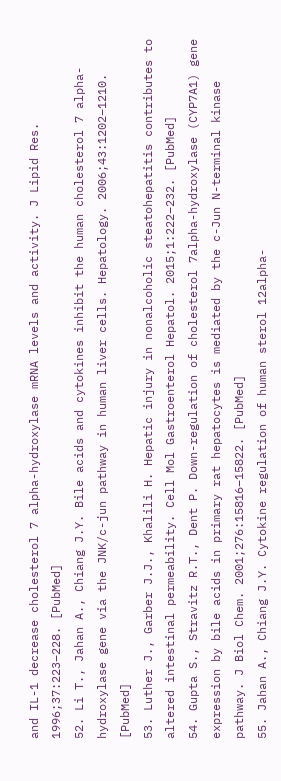and IL-1 decrease cholesterol 7 alpha-hydroxylase mRNA levels and activity. J Lipid Res. 1996;37:223–228. [PubMed]
52. Li T., Jahan A., Chiang J.Y. Bile acids and cytokines inhibit the human cholesterol 7 alpha-hydroxylase gene via the JNK/c-jun pathway in human liver cells. Hepatology. 2006;43:1202–1210. [PubMed]
53. Luther J., Garber J.J., Khalili H. Hepatic injury in nonalcoholic steatohepatitis contributes to altered intestinal permeability. Cell Mol Gastroenterol Hepatol. 2015;1:222–232. [PubMed]
54. Gupta S., Stravitz R.T., Dent P. Down-regulation of cholesterol 7alpha-hydroxylase (CYP7A1) gene expression by bile acids in primary rat hepatocytes is mediated by the c-Jun N-terminal kinase pathway. J Biol Chem. 2001;276:15816–15822. [PubMed]
55. Jahan A., Chiang J.Y. Cytokine regulation of human sterol 12alpha-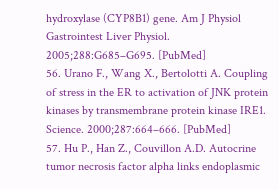hydroxylase (CYP8B1) gene. Am J Physiol Gastrointest Liver Physiol. 2005;288:G685–G695. [PubMed]
56. Urano F., Wang X., Bertolotti A. Coupling of stress in the ER to activation of JNK protein kinases by transmembrane protein kinase IRE1. Science. 2000;287:664–666. [PubMed]
57. Hu P., Han Z., Couvillon A.D. Autocrine tumor necrosis factor alpha links endoplasmic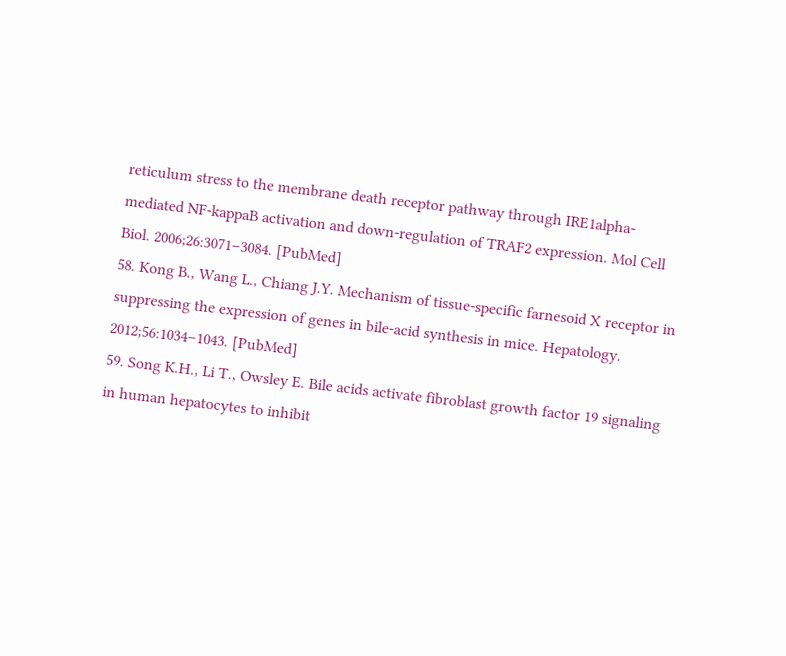reticulum stress to the membrane death receptor pathway through IRE1alpha-mediated NF-kappaB activation and down-regulation of TRAF2 expression. Mol Cell Biol. 2006;26:3071–3084. [PubMed]
58. Kong B., Wang L., Chiang J.Y. Mechanism of tissue-specific farnesoid X receptor in suppressing the expression of genes in bile-acid synthesis in mice. Hepatology. 2012;56:1034–1043. [PubMed]
59. Song K.H., Li T., Owsley E. Bile acids activate fibroblast growth factor 19 signaling in human hepatocytes to inhibit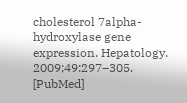cholesterol 7alpha-hydroxylase gene expression. Hepatology. 2009;49:297–305. [PubMed]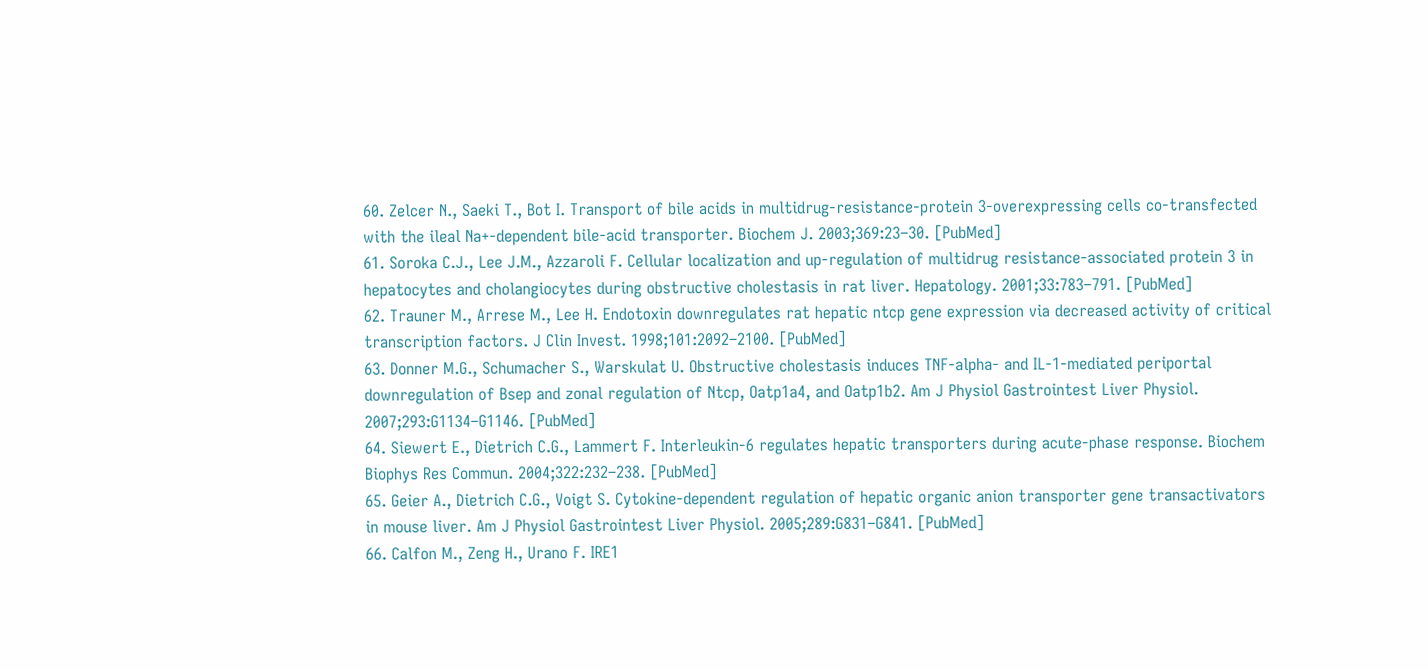60. Zelcer N., Saeki T., Bot I. Transport of bile acids in multidrug-resistance-protein 3-overexpressing cells co-transfected with the ileal Na+-dependent bile-acid transporter. Biochem J. 2003;369:23–30. [PubMed]
61. Soroka C.J., Lee J.M., Azzaroli F. Cellular localization and up-regulation of multidrug resistance-associated protein 3 in hepatocytes and cholangiocytes during obstructive cholestasis in rat liver. Hepatology. 2001;33:783–791. [PubMed]
62. Trauner M., Arrese M., Lee H. Endotoxin downregulates rat hepatic ntcp gene expression via decreased activity of critical transcription factors. J Clin Invest. 1998;101:2092–2100. [PubMed]
63. Donner M.G., Schumacher S., Warskulat U. Obstructive cholestasis induces TNF-alpha- and IL-1-mediated periportal downregulation of Bsep and zonal regulation of Ntcp, Oatp1a4, and Oatp1b2. Am J Physiol Gastrointest Liver Physiol. 2007;293:G1134–G1146. [PubMed]
64. Siewert E., Dietrich C.G., Lammert F. Interleukin-6 regulates hepatic transporters during acute-phase response. Biochem Biophys Res Commun. 2004;322:232–238. [PubMed]
65. Geier A., Dietrich C.G., Voigt S. Cytokine-dependent regulation of hepatic organic anion transporter gene transactivators in mouse liver. Am J Physiol Gastrointest Liver Physiol. 2005;289:G831–G841. [PubMed]
66. Calfon M., Zeng H., Urano F. IRE1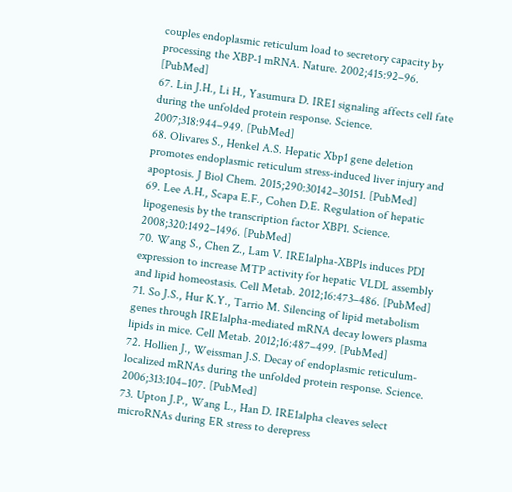couples endoplasmic reticulum load to secretory capacity by processing the XBP-1 mRNA. Nature. 2002;415:92–96. [PubMed]
67. Lin J.H., Li H., Yasumura D. IRE1 signaling affects cell fate during the unfolded protein response. Science. 2007;318:944–949. [PubMed]
68. Olivares S., Henkel A.S. Hepatic Xbp1 gene deletion promotes endoplasmic reticulum stress-induced liver injury and apoptosis. J Biol Chem. 2015;290:30142–30151. [PubMed]
69. Lee A.H., Scapa E.F., Cohen D.E. Regulation of hepatic lipogenesis by the transcription factor XBP1. Science. 2008;320:1492–1496. [PubMed]
70. Wang S., Chen Z., Lam V. IRE1alpha-XBP1s induces PDI expression to increase MTP activity for hepatic VLDL assembly and lipid homeostasis. Cell Metab. 2012;16:473–486. [PubMed]
71. So J.S., Hur K.Y., Tarrio M. Silencing of lipid metabolism genes through IRE1alpha-mediated mRNA decay lowers plasma lipids in mice. Cell Metab. 2012;16:487–499. [PubMed]
72. Hollien J., Weissman J.S. Decay of endoplasmic reticulum-localized mRNAs during the unfolded protein response. Science. 2006;313:104–107. [PubMed]
73. Upton J.P., Wang L., Han D. IRE1alpha cleaves select microRNAs during ER stress to derepress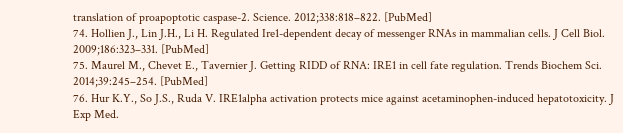translation of proapoptotic caspase-2. Science. 2012;338:818–822. [PubMed]
74. Hollien J., Lin J.H., Li H. Regulated Ire1-dependent decay of messenger RNAs in mammalian cells. J Cell Biol. 2009;186:323–331. [PubMed]
75. Maurel M., Chevet E., Tavernier J. Getting RIDD of RNA: IRE1 in cell fate regulation. Trends Biochem Sci. 2014;39:245–254. [PubMed]
76. Hur K.Y., So J.S., Ruda V. IRE1alpha activation protects mice against acetaminophen-induced hepatotoxicity. J Exp Med.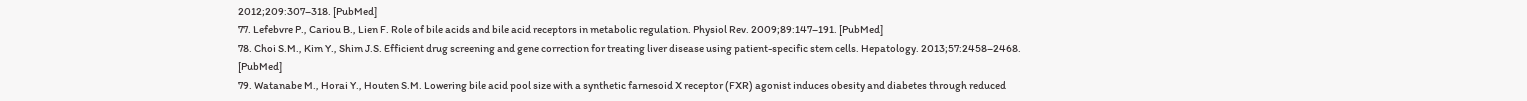2012;209:307–318. [PubMed]
77. Lefebvre P., Cariou B., Lien F. Role of bile acids and bile acid receptors in metabolic regulation. Physiol Rev. 2009;89:147–191. [PubMed]
78. Choi S.M., Kim Y., Shim J.S. Efficient drug screening and gene correction for treating liver disease using patient-specific stem cells. Hepatology. 2013;57:2458–2468. [PubMed]
79. Watanabe M., Horai Y., Houten S.M. Lowering bile acid pool size with a synthetic farnesoid X receptor (FXR) agonist induces obesity and diabetes through reduced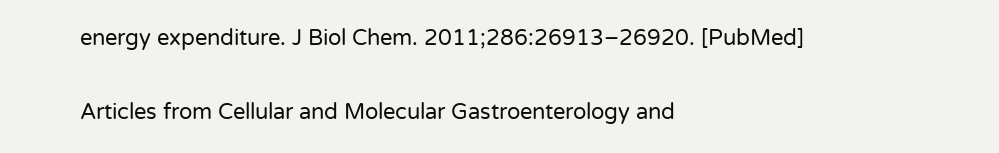energy expenditure. J Biol Chem. 2011;286:26913–26920. [PubMed]

Articles from Cellular and Molecular Gastroenterology and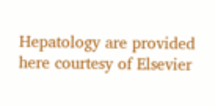Hepatology are provided here courtesy of Elsevier